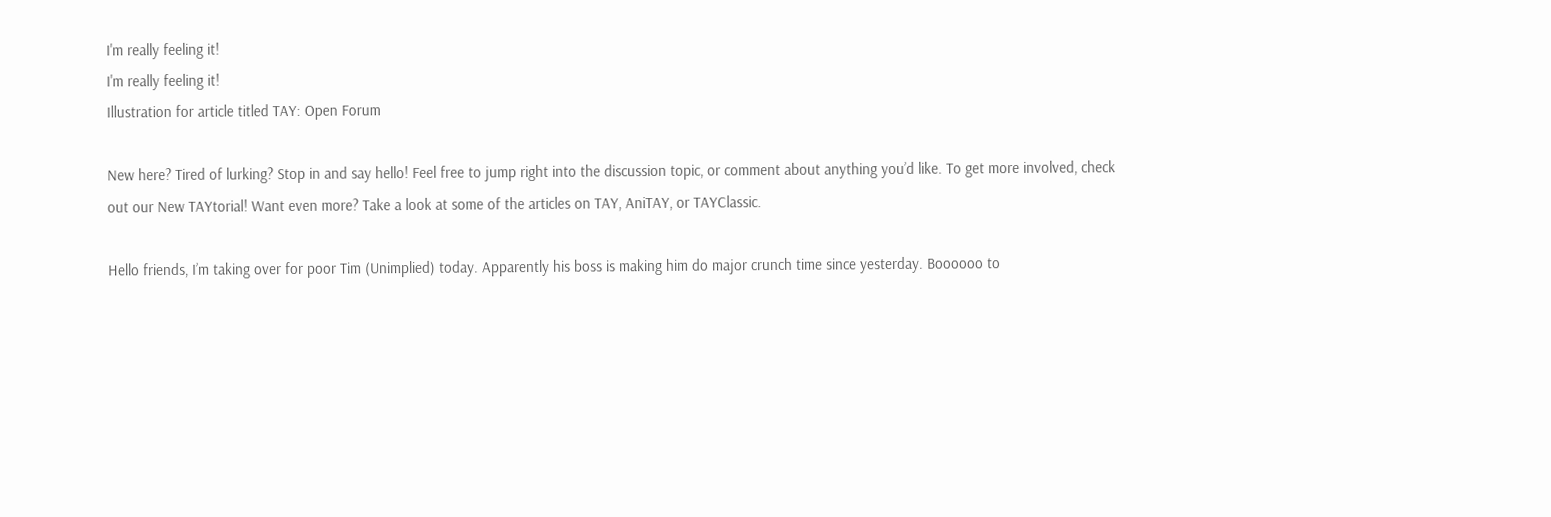I'm really feeling it!
I'm really feeling it!
Illustration for article titled TAY: Open Forum

New here? Tired of lurking? Stop in and say hello! Feel free to jump right into the discussion topic, or comment about anything you’d like. To get more involved, check out our New TAYtorial! Want even more? Take a look at some of the articles on TAY, AniTAY, or TAYClassic.

Hello friends, I’m taking over for poor Tim (Unimplied) today. Apparently his boss is making him do major crunch time since yesterday. Boooooo to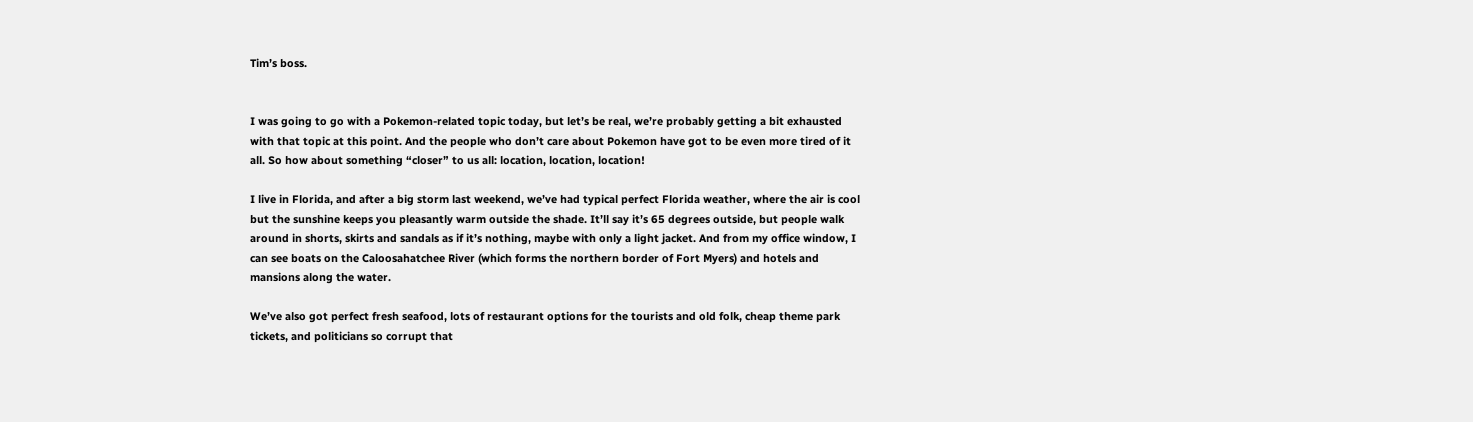Tim’s boss.


I was going to go with a Pokemon-related topic today, but let’s be real, we’re probably getting a bit exhausted with that topic at this point. And the people who don’t care about Pokemon have got to be even more tired of it all. So how about something “closer” to us all: location, location, location!

I live in Florida, and after a big storm last weekend, we’ve had typical perfect Florida weather, where the air is cool but the sunshine keeps you pleasantly warm outside the shade. It’ll say it’s 65 degrees outside, but people walk around in shorts, skirts and sandals as if it’s nothing, maybe with only a light jacket. And from my office window, I can see boats on the Caloosahatchee River (which forms the northern border of Fort Myers) and hotels and mansions along the water.

We’ve also got perfect fresh seafood, lots of restaurant options for the tourists and old folk, cheap theme park tickets, and politicians so corrupt that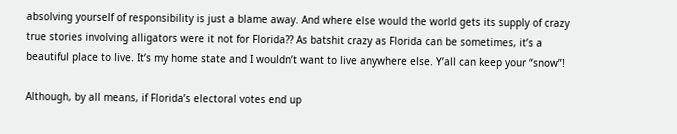absolving yourself of responsibility is just a blame away. And where else would the world gets its supply of crazy true stories involving alligators were it not for Florida?? As batshit crazy as Florida can be sometimes, it’s a beautiful place to live. It’s my home state and I wouldn’t want to live anywhere else. Y’all can keep your “snow”!

Although, by all means, if Florida’s electoral votes end up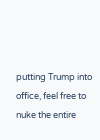putting Trump into office, feel free to nuke the entire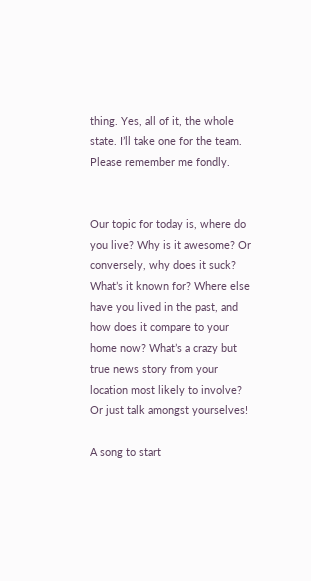thing. Yes, all of it, the whole state. I’ll take one for the team. Please remember me fondly.


Our topic for today is, where do you live? Why is it awesome? Or conversely, why does it suck? What’s it known for? Where else have you lived in the past, and how does it compare to your home now? What’s a crazy but true news story from your location most likely to involve? Or just talk amongst yourselves!

A song to start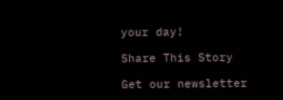your day!

Share This Story

Get our newsletter